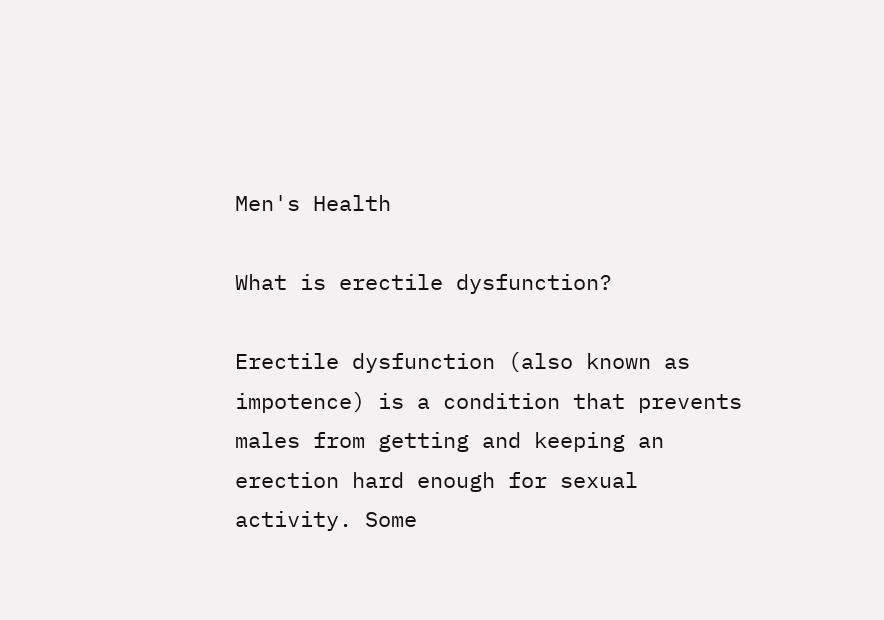Men's Health

What is erectile dysfunction?

Erectile dysfunction (also known as impotence) is a condition that prevents males from getting and keeping an erection hard enough for sexual activity. Some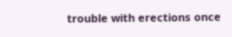trouble with erections once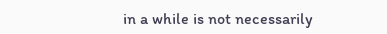in a while is not necessarily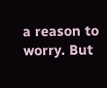a reason to worry. But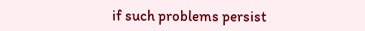if such problems persist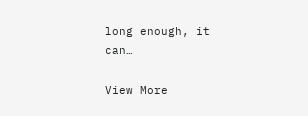long enough, it can…

View More